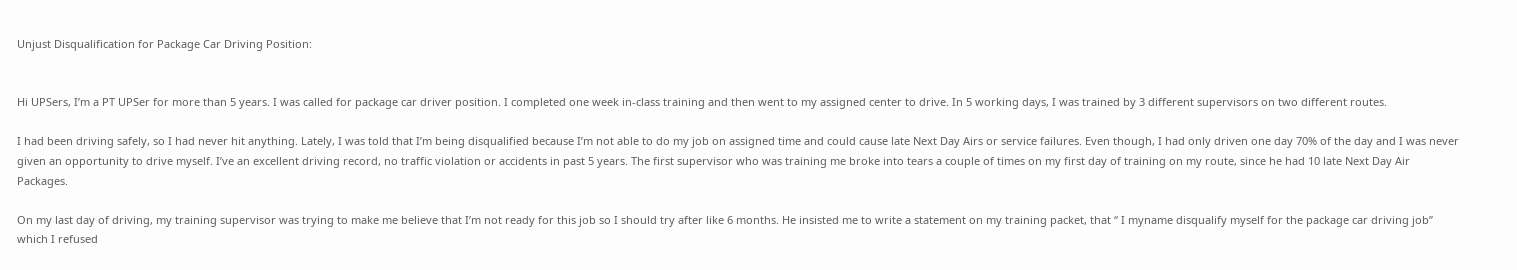Unjust Disqualification for Package Car Driving Position:


Hi UPSers, I’m a PT UPSer for more than 5 years. I was called for package car driver position. I completed one week in-class training and then went to my assigned center to drive. In 5 working days, I was trained by 3 different supervisors on two different routes.

I had been driving safely, so I had never hit anything. Lately, I was told that I’m being disqualified because I’m not able to do my job on assigned time and could cause late Next Day Airs or service failures. Even though, I had only driven one day 70% of the day and I was never given an opportunity to drive myself. I’ve an excellent driving record, no traffic violation or accidents in past 5 years. The first supervisor who was training me broke into tears a couple of times on my first day of training on my route, since he had 10 late Next Day Air Packages.

On my last day of driving, my training supervisor was trying to make me believe that I’m not ready for this job so I should try after like 6 months. He insisted me to write a statement on my training packet, that “ I myname disqualify myself for the package car driving job” which I refused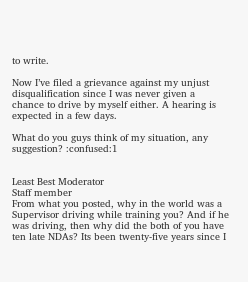to write.

Now I’ve filed a grievance against my unjust disqualification since I was never given a chance to drive by myself either. A hearing is expected in a few days.

What do you guys think of my situation, any suggestion? :confused:1


Least Best Moderator
Staff member
From what you posted, why in the world was a Supervisor driving while training you? And if he was driving, then why did the both of you have ten late NDAs? Its been twenty-five years since I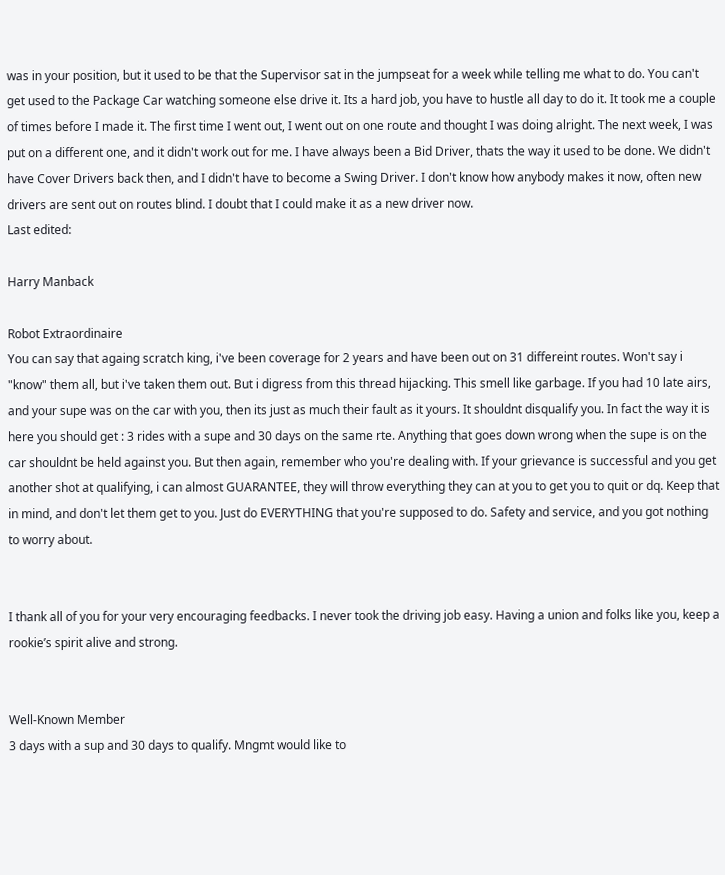was in your position, but it used to be that the Supervisor sat in the jumpseat for a week while telling me what to do. You can't get used to the Package Car watching someone else drive it. Its a hard job, you have to hustle all day to do it. It took me a couple of times before I made it. The first time I went out, I went out on one route and thought I was doing alright. The next week, I was put on a different one, and it didn't work out for me. I have always been a Bid Driver, thats the way it used to be done. We didn't have Cover Drivers back then, and I didn't have to become a Swing Driver. I don't know how anybody makes it now, often new drivers are sent out on routes blind. I doubt that I could make it as a new driver now.
Last edited:

Harry Manback

Robot Extraordinaire
You can say that againg scratch king, i've been coverage for 2 years and have been out on 31 differeint routes. Won't say i "know" them all, but i've taken them out. But i digress from this thread hijacking. This smell like garbage. If you had 10 late airs, and your supe was on the car with you, then its just as much their fault as it yours. It shouldnt disqualify you. In fact the way it is here you should get : 3 rides with a supe and 30 days on the same rte. Anything that goes down wrong when the supe is on the car shouldnt be held against you. But then again, remember who you're dealing with. If your grievance is successful and you get another shot at qualifying, i can almost GUARANTEE, they will throw everything they can at you to get you to quit or dq. Keep that in mind, and don't let them get to you. Just do EVERYTHING that you're supposed to do. Safety and service, and you got nothing to worry about.


I thank all of you for your very encouraging feedbacks. I never took the driving job easy. Having a union and folks like you, keep a rookie’s spirit alive and strong.


Well-Known Member
3 days with a sup and 30 days to qualify. Mngmt would like to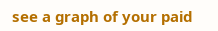see a graph of your paid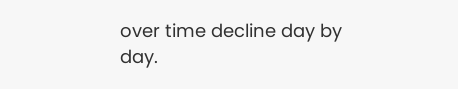over time decline day by day.